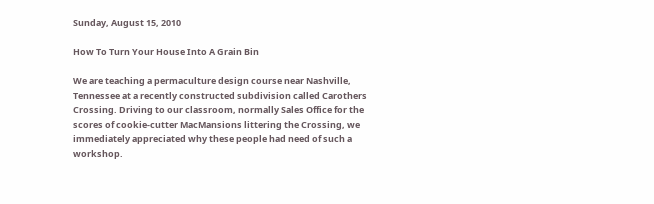Sunday, August 15, 2010

How To Turn Your House Into A Grain Bin

We are teaching a permaculture design course near Nashville, Tennessee at a recently constructed subdivision called Carothers Crossing. Driving to our classroom, normally Sales Office for the scores of cookie-cutter MacMansions littering the Crossing, we immediately appreciated why these people had need of such a workshop.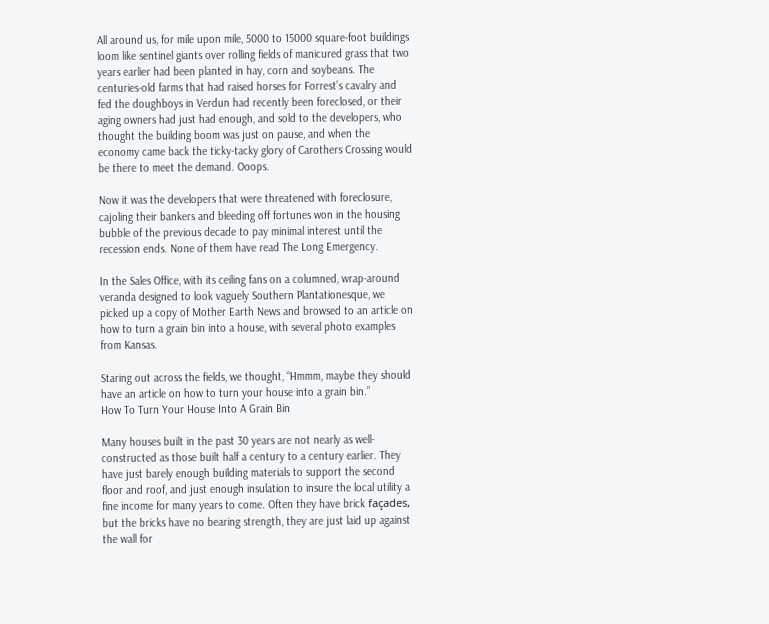All around us, for mile upon mile, 5000 to 15000 square-foot buildings loom like sentinel giants over rolling fields of manicured grass that two years earlier had been planted in hay, corn and soybeans. The centuries-old farms that had raised horses for Forrest’s cavalry and fed the doughboys in Verdun had recently been foreclosed, or their aging owners had just had enough, and sold to the developers, who thought the building boom was just on pause, and when the economy came back the ticky-tacky glory of Carothers Crossing would be there to meet the demand. Ooops.

Now it was the developers that were threatened with foreclosure, cajoling their bankers and bleeding off fortunes won in the housing bubble of the previous decade to pay minimal interest until the recession ends. None of them have read The Long Emergency.

In the Sales Office, with its ceiling fans on a columned, wrap-around veranda designed to look vaguely Southern Plantationesque, we picked up a copy of Mother Earth News and browsed to an article on how to turn a grain bin into a house, with several photo examples from Kansas.

Staring out across the fields, we thought, “Hmmm, maybe they should have an article on how to turn your house into a grain bin.”
How To Turn Your House Into A Grain Bin

Many houses built in the past 30 years are not nearly as well-constructed as those built half a century to a century earlier. They have just barely enough building materials to support the second floor and roof, and just enough insulation to insure the local utility a fine income for many years to come. Often they have brick façades, but the bricks have no bearing strength, they are just laid up against the wall for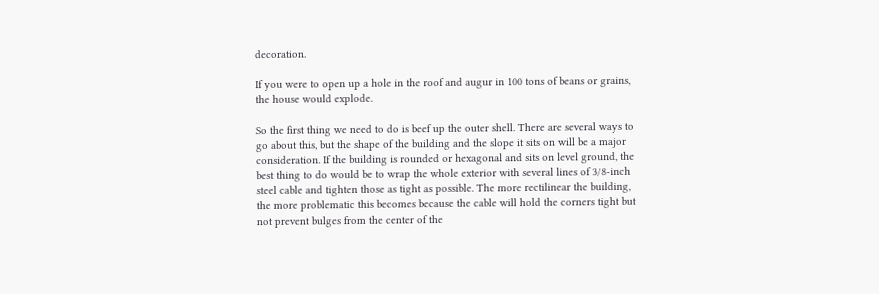decoration.

If you were to open up a hole in the roof and augur in 100 tons of beans or grains, the house would explode.

So the first thing we need to do is beef up the outer shell. There are several ways to go about this, but the shape of the building and the slope it sits on will be a major consideration. If the building is rounded or hexagonal and sits on level ground, the best thing to do would be to wrap the whole exterior with several lines of 3/8-inch steel cable and tighten those as tight as possible. The more rectilinear the building, the more problematic this becomes because the cable will hold the corners tight but not prevent bulges from the center of the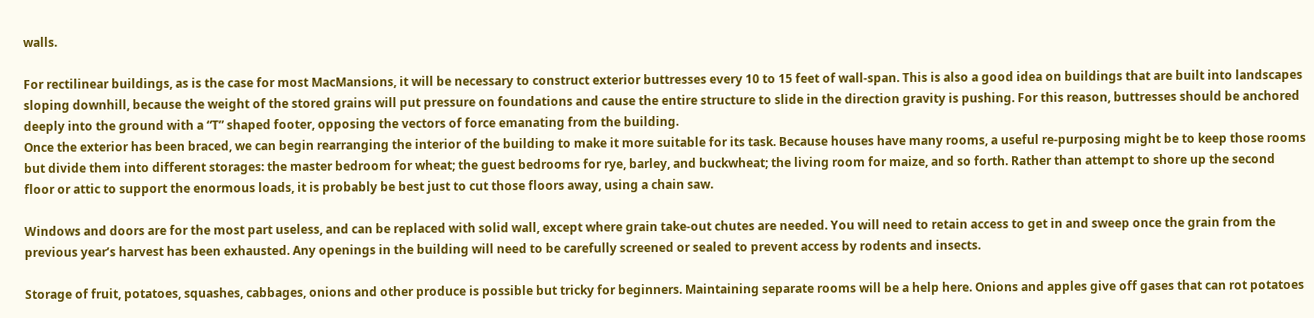walls.

For rectilinear buildings, as is the case for most MacMansions, it will be necessary to construct exterior buttresses every 10 to 15 feet of wall-span. This is also a good idea on buildings that are built into landscapes sloping downhill, because the weight of the stored grains will put pressure on foundations and cause the entire structure to slide in the direction gravity is pushing. For this reason, buttresses should be anchored deeply into the ground with a “T” shaped footer, opposing the vectors of force emanating from the building.
Once the exterior has been braced, we can begin rearranging the interior of the building to make it more suitable for its task. Because houses have many rooms, a useful re-purposing might be to keep those rooms but divide them into different storages: the master bedroom for wheat; the guest bedrooms for rye, barley, and buckwheat; the living room for maize, and so forth. Rather than attempt to shore up the second floor or attic to support the enormous loads, it is probably be best just to cut those floors away, using a chain saw.

Windows and doors are for the most part useless, and can be replaced with solid wall, except where grain take-out chutes are needed. You will need to retain access to get in and sweep once the grain from the previous year’s harvest has been exhausted. Any openings in the building will need to be carefully screened or sealed to prevent access by rodents and insects.

Storage of fruit, potatoes, squashes, cabbages, onions and other produce is possible but tricky for beginners. Maintaining separate rooms will be a help here. Onions and apples give off gases that can rot potatoes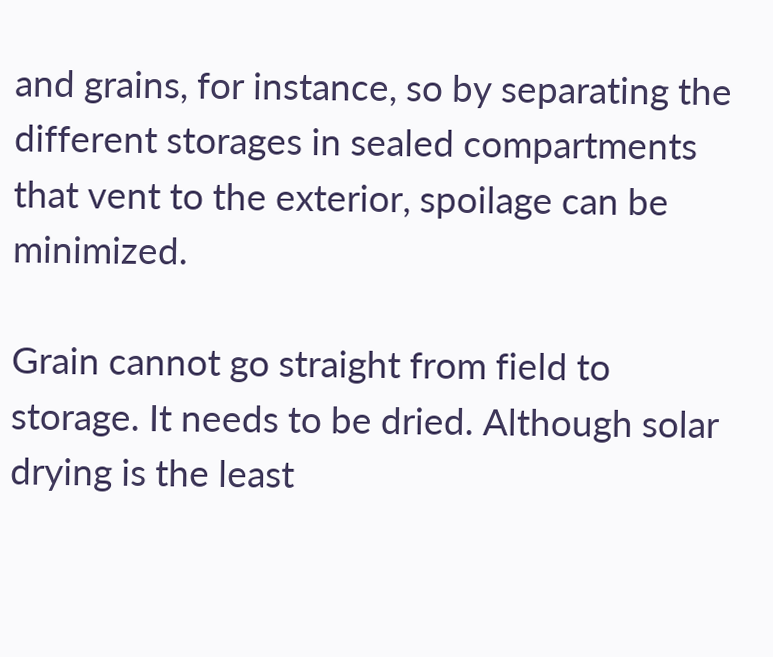and grains, for instance, so by separating the different storages in sealed compartments that vent to the exterior, spoilage can be minimized.

Grain cannot go straight from field to storage. It needs to be dried. Although solar drying is the least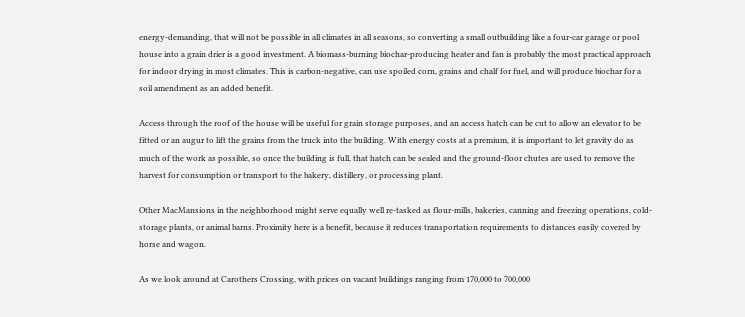energy-demanding, that will not be possible in all climates in all seasons, so converting a small outbuilding like a four-car garage or pool house into a grain drier is a good investment. A biomass-burning biochar-producing heater and fan is probably the most practical approach for indoor drying in most climates. This is carbon-negative, can use spoiled corn, grains and chalf for fuel, and will produce biochar for a soil amendment as an added benefit.

Access through the roof of the house will be useful for grain storage purposes, and an access hatch can be cut to allow an elevator to be fitted or an augur to lift the grains from the truck into the building. With energy costs at a premium, it is important to let gravity do as much of the work as possible, so once the building is full, that hatch can be sealed and the ground-floor chutes are used to remove the harvest for consumption or transport to the bakery, distillery, or processing plant.

Other MacMansions in the neighborhood might serve equally well re-tasked as flour-mills, bakeries, canning and freezing operations, cold-storage plants, or animal barns. Proximity here is a benefit, because it reduces transportation requirements to distances easily covered by horse and wagon.

As we look around at Carothers Crossing, with prices on vacant buildings ranging from 170,000 to 700,000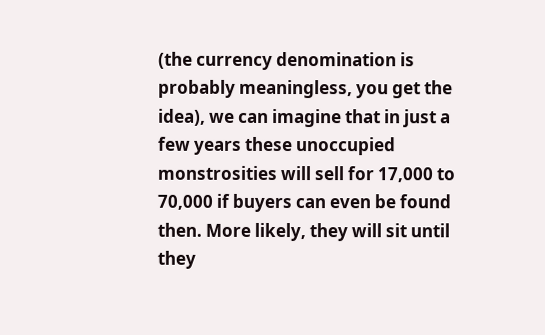(the currency denomination is probably meaningless, you get the idea), we can imagine that in just a few years these unoccupied monstrosities will sell for 17,000 to 70,000 if buyers can even be found then. More likely, they will sit until they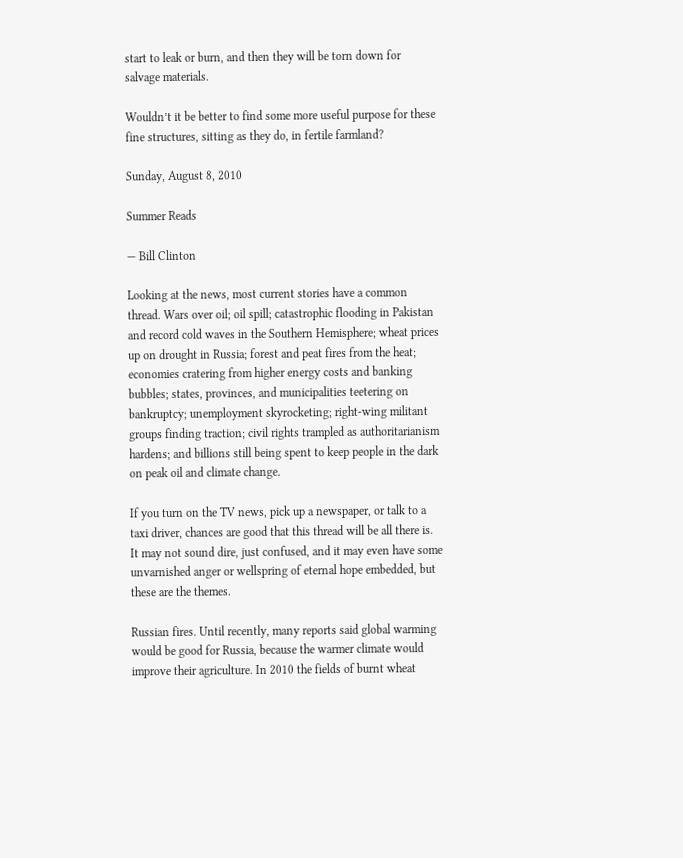start to leak or burn, and then they will be torn down for salvage materials.

Wouldn’t it be better to find some more useful purpose for these fine structures, sitting as they do, in fertile farmland?

Sunday, August 8, 2010

Summer Reads

— Bill Clinton

Looking at the news, most current stories have a common thread. Wars over oil; oil spill; catastrophic flooding in Pakistan and record cold waves in the Southern Hemisphere; wheat prices up on drought in Russia; forest and peat fires from the heat; economies cratering from higher energy costs and banking bubbles; states, provinces, and municipalities teetering on bankruptcy; unemployment skyrocketing; right-wing militant groups finding traction; civil rights trampled as authoritarianism hardens; and billions still being spent to keep people in the dark on peak oil and climate change.

If you turn on the TV news, pick up a newspaper, or talk to a taxi driver, chances are good that this thread will be all there is. It may not sound dire, just confused, and it may even have some unvarnished anger or wellspring of eternal hope embedded, but these are the themes.

Russian fires. Until recently, many reports said global warming would be good for Russia, because the warmer climate would improve their agriculture. In 2010 the fields of burnt wheat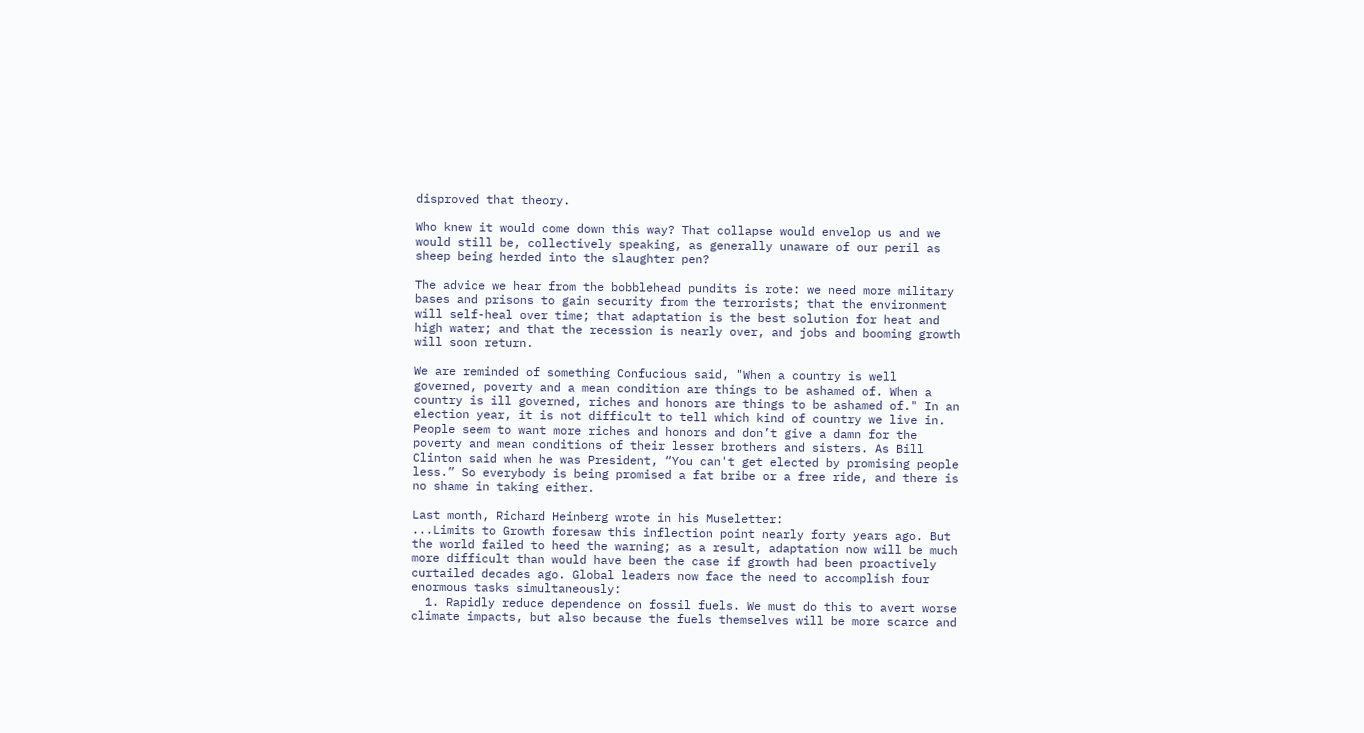disproved that theory.

Who knew it would come down this way? That collapse would envelop us and we would still be, collectively speaking, as generally unaware of our peril as sheep being herded into the slaughter pen?

The advice we hear from the bobblehead pundits is rote: we need more military bases and prisons to gain security from the terrorists; that the environment will self-heal over time; that adaptation is the best solution for heat and high water; and that the recession is nearly over, and jobs and booming growth will soon return.

We are reminded of something Confucious said, "When a country is well governed, poverty and a mean condition are things to be ashamed of. When a country is ill governed, riches and honors are things to be ashamed of." In an election year, it is not difficult to tell which kind of country we live in. People seem to want more riches and honors and don’t give a damn for the poverty and mean conditions of their lesser brothers and sisters. As Bill Clinton said when he was President, “You can't get elected by promising people less.” So everybody is being promised a fat bribe or a free ride, and there is no shame in taking either.

Last month, Richard Heinberg wrote in his Museletter:
...Limits to Growth foresaw this inflection point nearly forty years ago. But the world failed to heed the warning; as a result, adaptation now will be much more difficult than would have been the case if growth had been proactively curtailed decades ago. Global leaders now face the need to accomplish four enormous tasks simultaneously:
  1. Rapidly reduce dependence on fossil fuels. We must do this to avert worse climate impacts, but also because the fuels themselves will be more scarce and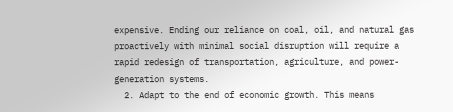expensive. Ending our reliance on coal, oil, and natural gas proactively with minimal social disruption will require a rapid redesign of transportation, agriculture, and power-generation systems.
  2. Adapt to the end of economic growth. This means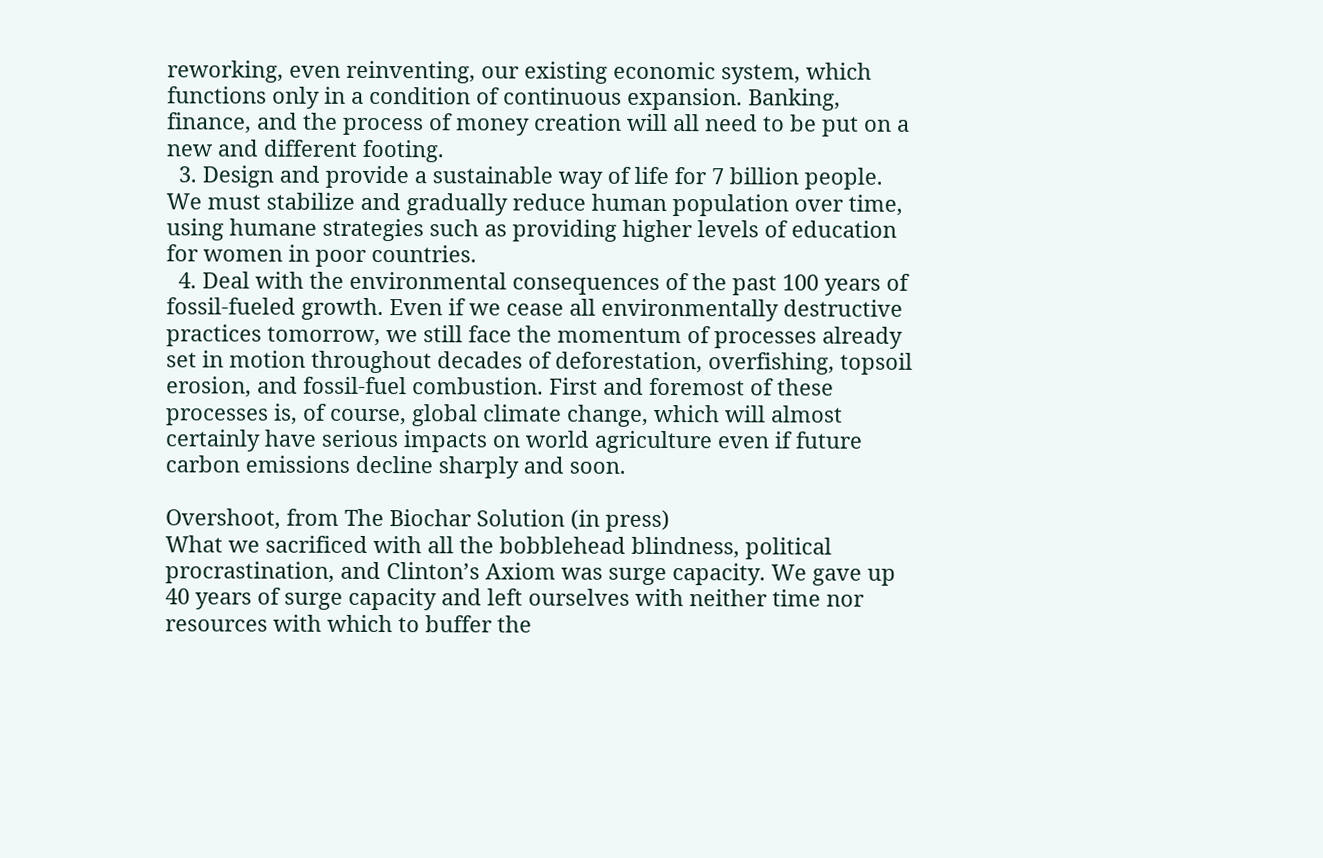reworking, even reinventing, our existing economic system, which functions only in a condition of continuous expansion. Banking, finance, and the process of money creation will all need to be put on a new and different footing.
  3. Design and provide a sustainable way of life for 7 billion people. We must stabilize and gradually reduce human population over time, using humane strategies such as providing higher levels of education for women in poor countries.
  4. Deal with the environmental consequences of the past 100 years of fossil-fueled growth. Even if we cease all environmentally destructive practices tomorrow, we still face the momentum of processes already set in motion throughout decades of deforestation, overfishing, topsoil erosion, and fossil-fuel combustion. First and foremost of these processes is, of course, global climate change, which will almost certainly have serious impacts on world agriculture even if future carbon emissions decline sharply and soon.

Overshoot, from The Biochar Solution (in press)
What we sacrificed with all the bobblehead blindness, political procrastination, and Clinton’s Axiom was surge capacity. We gave up 40 years of surge capacity and left ourselves with neither time nor resources with which to buffer the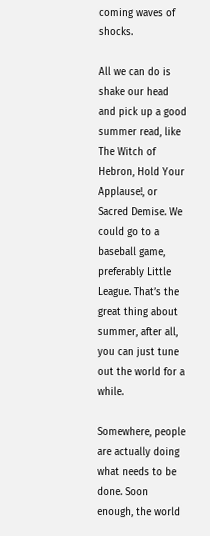coming waves of shocks.

All we can do is shake our head and pick up a good summer read, like The Witch of Hebron, Hold Your Applause!, or Sacred Demise. We could go to a baseball game, preferably Little League. That’s the great thing about summer, after all, you can just tune out the world for a while.

Somewhere, people are actually doing what needs to be done. Soon enough, the world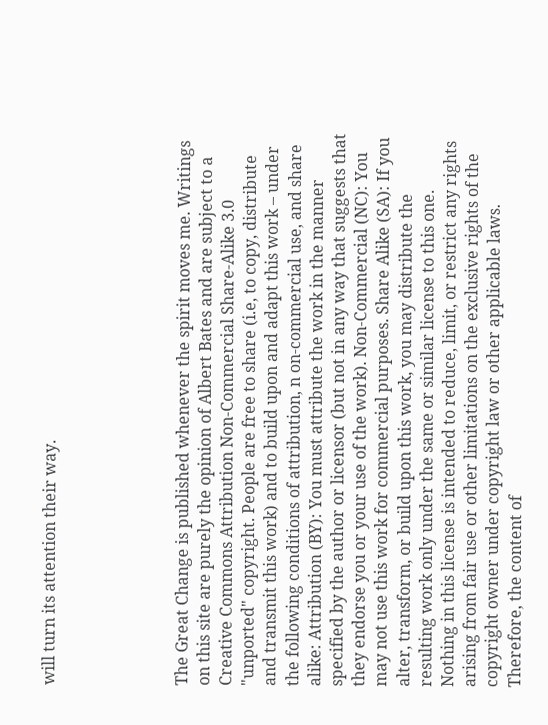will turn its attention their way.





The Great Change is published whenever the spirit moves me. Writings on this site are purely the opinion of Albert Bates and are subject to a Creative Commons Attribution Non-Commercial Share-Alike 3.0 "unported" copyright. People are free to share (i.e, to copy, distribute and transmit this work) and to build upon and adapt this work – under the following conditions of attribution, n on-commercial use, and share alike: Attribution (BY): You must attribute the work in the manner specified by the author or licensor (but not in any way that suggests that they endorse you or your use of the work). Non-Commercial (NC): You may not use this work for commercial purposes. Share Alike (SA): If you alter, transform, or build upon this work, you may distribute the resulting work only under the same or similar license to this one. Nothing in this license is intended to reduce, limit, or restrict any rights arising from fair use or other limitations on the exclusive rights of the copyright owner under copyright law or other applicable laws. Therefore, the content of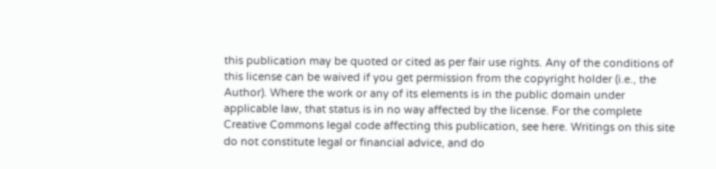this publication may be quoted or cited as per fair use rights. Any of the conditions of this license can be waived if you get permission from the copyright holder (i.e., the Author). Where the work or any of its elements is in the public domain under applicable law, that status is in no way affected by the license. For the complete Creative Commons legal code affecting this publication, see here. Writings on this site do not constitute legal or financial advice, and do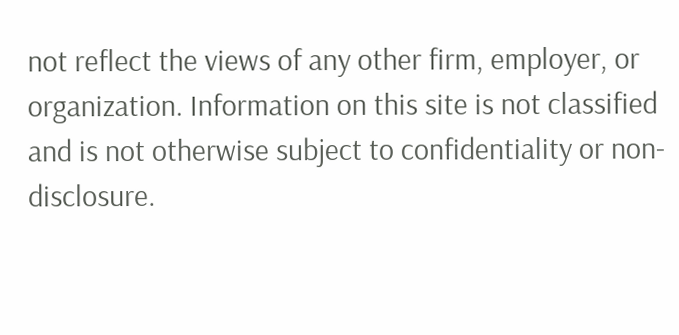not reflect the views of any other firm, employer, or organization. Information on this site is not classified and is not otherwise subject to confidentiality or non-disclosure.